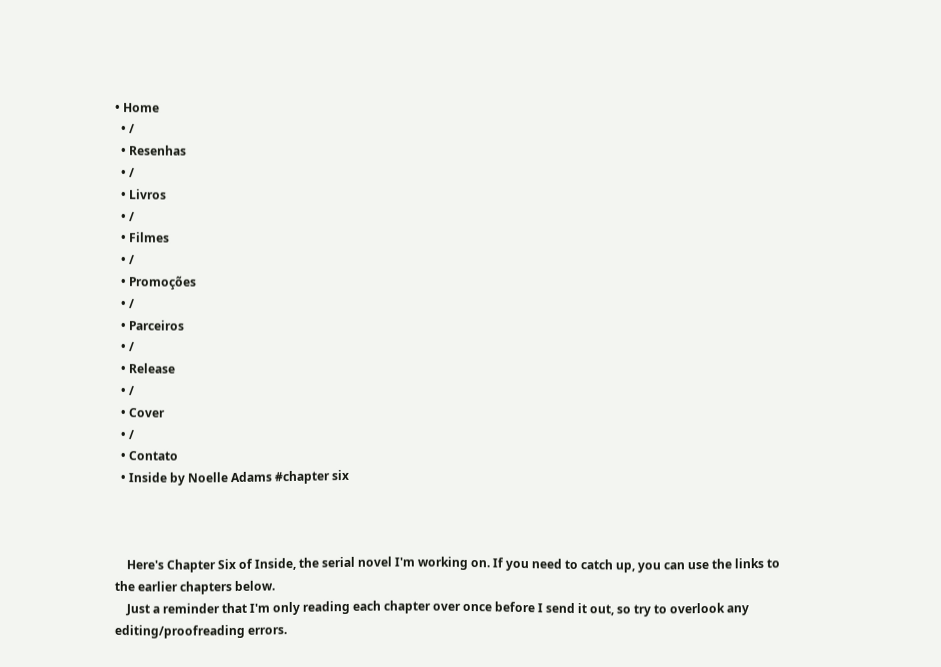• Home
  • /
  • Resenhas
  • /
  • Livros
  • /
  • Filmes
  • /
  • Promoções
  • /
  • Parceiros
  • /
  • Release
  • /
  • Cover
  • /
  • Contato
  • Inside by Noelle Adams #chapter six



    Here's Chapter Six of Inside, the serial novel I'm working on. If you need to catch up, you can use the links to the earlier chapters below.
    Just a reminder that I'm only reading each chapter over once before I send it out, so try to overlook any editing/proofreading errors.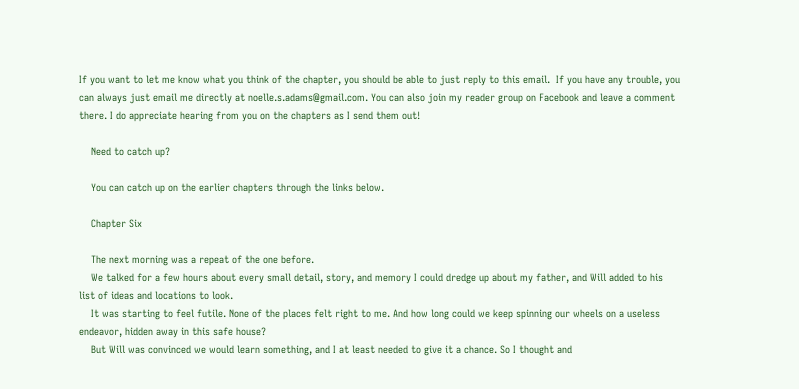If you want to let me know what you think of the chapter, you should be able to just reply to this email.  If you have any trouble, you can always just email me directly at noelle.s.adams@gmail.com. You can also join my reader group on Facebook and leave a comment there. I do appreciate hearing from you on the chapters as I send them out!

    Need to catch up?

    You can catch up on the earlier chapters through the links below.

    Chapter Six

    The next morning was a repeat of the one before.
    We talked for a few hours about every small detail, story, and memory I could dredge up about my father, and Will added to his list of ideas and locations to look.
    It was starting to feel futile. None of the places felt right to me. And how long could we keep spinning our wheels on a useless endeavor, hidden away in this safe house?
    But Will was convinced we would learn something, and I at least needed to give it a chance. So I thought and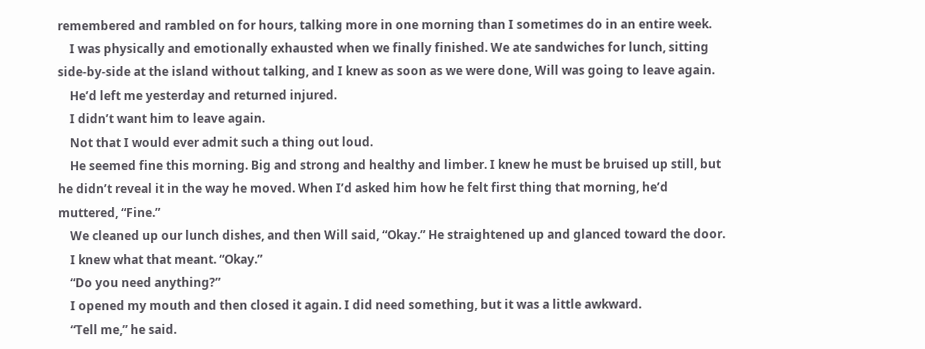remembered and rambled on for hours, talking more in one morning than I sometimes do in an entire week.
    I was physically and emotionally exhausted when we finally finished. We ate sandwiches for lunch, sitting side-by-side at the island without talking, and I knew as soon as we were done, Will was going to leave again.
    He’d left me yesterday and returned injured.
    I didn’t want him to leave again.
    Not that I would ever admit such a thing out loud.
    He seemed fine this morning. Big and strong and healthy and limber. I knew he must be bruised up still, but he didn’t reveal it in the way he moved. When I’d asked him how he felt first thing that morning, he’d muttered, “Fine.”
    We cleaned up our lunch dishes, and then Will said, “Okay.” He straightened up and glanced toward the door.
    I knew what that meant. “Okay.”
    “Do you need anything?”
    I opened my mouth and then closed it again. I did need something, but it was a little awkward.
    “Tell me,” he said.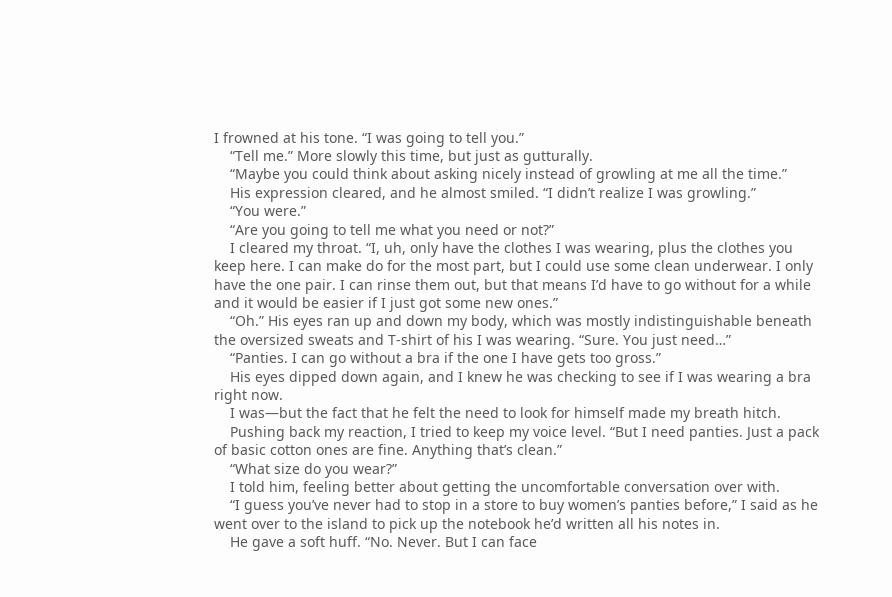I frowned at his tone. “I was going to tell you.”
    “Tell me.” More slowly this time, but just as gutturally.
    “Maybe you could think about asking nicely instead of growling at me all the time.”
    His expression cleared, and he almost smiled. “I didn’t realize I was growling.”
    “You were.”
    “Are you going to tell me what you need or not?”
    I cleared my throat. “I, uh, only have the clothes I was wearing, plus the clothes you keep here. I can make do for the most part, but I could use some clean underwear. I only have the one pair. I can rinse them out, but that means I’d have to go without for a while and it would be easier if I just got some new ones.”
    “Oh.” His eyes ran up and down my body, which was mostly indistinguishable beneath the oversized sweats and T-shirt of his I was wearing. “Sure. You just need…”
    “Panties. I can go without a bra if the one I have gets too gross.”
    His eyes dipped down again, and I knew he was checking to see if I was wearing a bra right now.
    I was—but the fact that he felt the need to look for himself made my breath hitch.
    Pushing back my reaction, I tried to keep my voice level. “But I need panties. Just a pack of basic cotton ones are fine. Anything that’s clean.”
    “What size do you wear?”
    I told him, feeling better about getting the uncomfortable conversation over with.
    “I guess you’ve never had to stop in a store to buy women’s panties before,” I said as he went over to the island to pick up the notebook he’d written all his notes in.
    He gave a soft huff. “No. Never. But I can face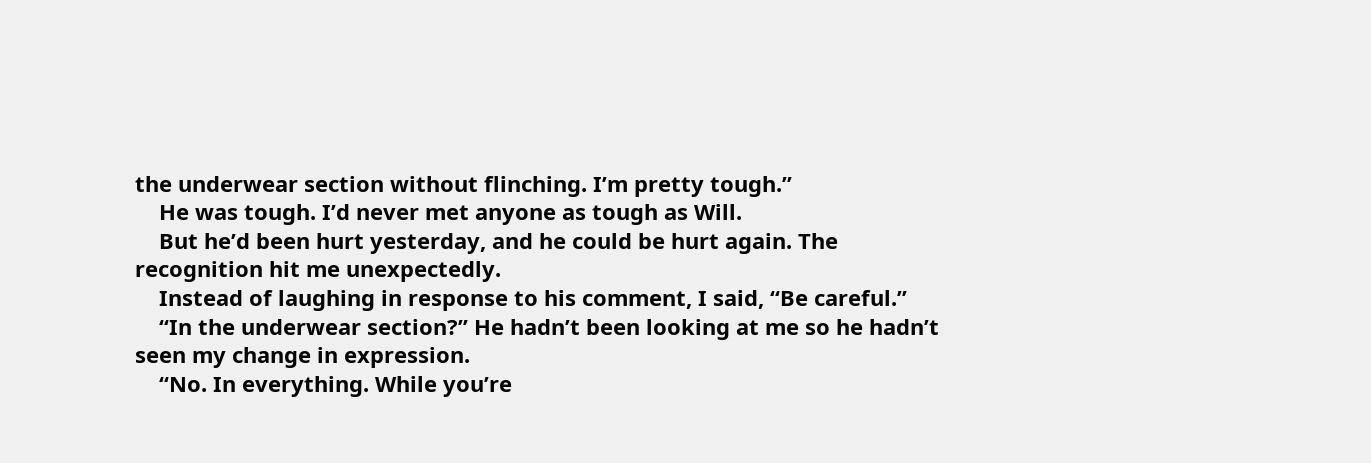the underwear section without flinching. I’m pretty tough.”
    He was tough. I’d never met anyone as tough as Will.
    But he’d been hurt yesterday, and he could be hurt again. The recognition hit me unexpectedly.
    Instead of laughing in response to his comment, I said, “Be careful.”
    “In the underwear section?” He hadn’t been looking at me so he hadn’t seen my change in expression.
    “No. In everything. While you’re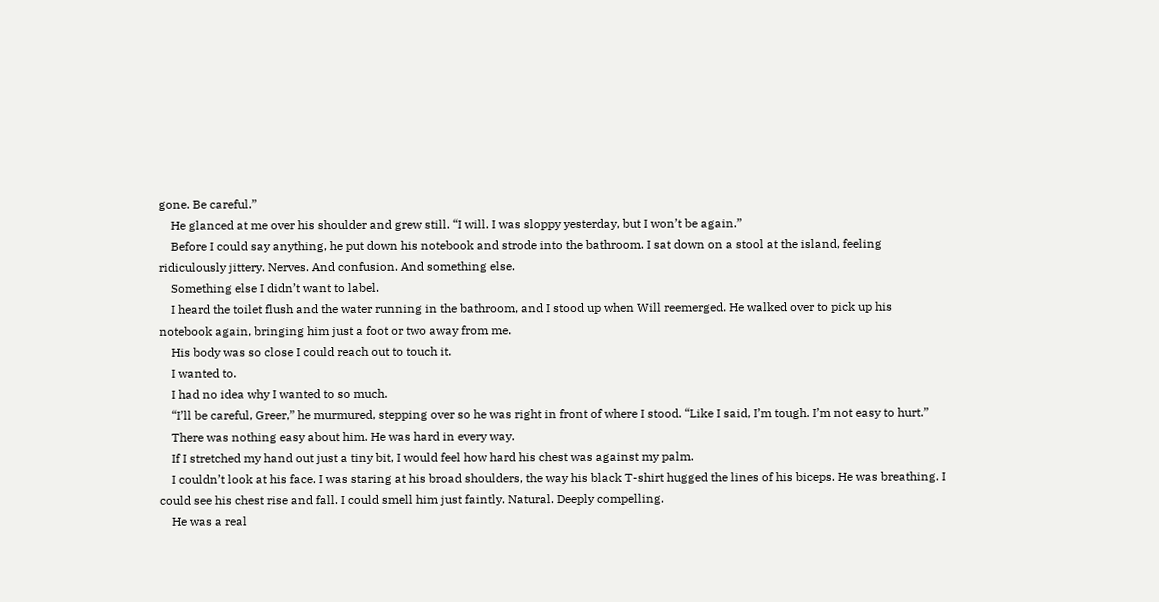gone. Be careful.”
    He glanced at me over his shoulder and grew still. “I will. I was sloppy yesterday, but I won’t be again.”
    Before I could say anything, he put down his notebook and strode into the bathroom. I sat down on a stool at the island, feeling ridiculously jittery. Nerves. And confusion. And something else.
    Something else I didn’t want to label.
    I heard the toilet flush and the water running in the bathroom, and I stood up when Will reemerged. He walked over to pick up his notebook again, bringing him just a foot or two away from me.
    His body was so close I could reach out to touch it.
    I wanted to.
    I had no idea why I wanted to so much.
    “I’ll be careful, Greer,” he murmured, stepping over so he was right in front of where I stood. “Like I said, I’m tough. I’m not easy to hurt.”
    There was nothing easy about him. He was hard in every way.
    If I stretched my hand out just a tiny bit, I would feel how hard his chest was against my palm.
    I couldn’t look at his face. I was staring at his broad shoulders, the way his black T-shirt hugged the lines of his biceps. He was breathing. I could see his chest rise and fall. I could smell him just faintly. Natural. Deeply compelling.
    He was a real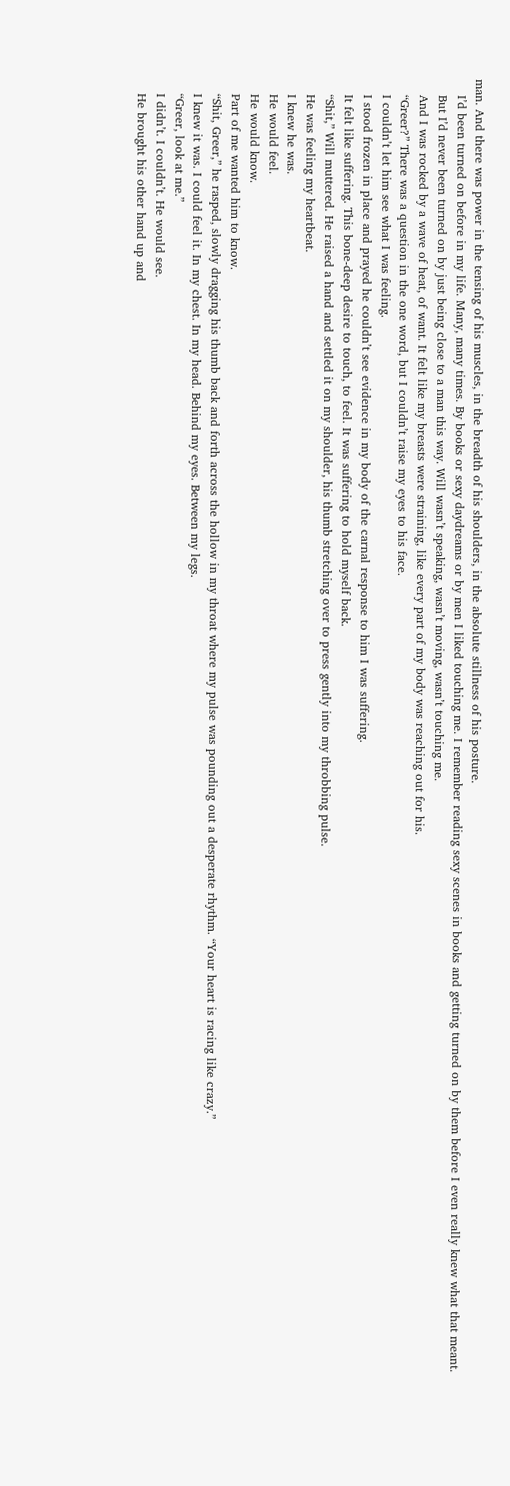man. And there was power in the tensing of his muscles, in the breadth of his shoulders, in the absolute stillness of his posture.
    I’d been turned on before in my life. Many, many times. By books or sexy daydreams or by men I liked touching me. I remember reading sexy scenes in books and getting turned on by them before I even really knew what that meant.
    But I’d never been turned on by just being close to a man this way. Will wasn’t speaking, wasn’t moving, wasn’t touching me.
    And I was rocked by a wave of heat, of want. It felt like my breasts were straining, like every part of my body was reaching out for his.
    “Greer?” There was a question in the one word, but I couldn’t raise my eyes to his face.
    I couldn’t let him see what I was feeling.
    I stood frozen in place and prayed he couldn’t see evidence in my body of the carnal response to him I was suffering.
    It felt like suffering. This bone-deep desire to touch, to feel. It was suffering to hold myself back.
    “Shit,” Will muttered. He raised a hand and settled it on my shoulder, his thumb stretching over to press gently into my throbbing pulse.
    He was feeling my heartbeat.
    I knew he was.
    He would feel.
    He would know.
    Part of me wanted him to know.
    “Shit, Greer,” he rasped, slowly dragging his thumb back and forth across the hollow in my throat where my pulse was pounding out a desperate rhythm. “Your heart is racing like crazy.”
    I knew it was. I could feel it. In my chest. In my head. Behind my eyes. Between my legs.
    “Greer, look at me.”
    I didn’t. I couldn’t. He would see.
    He brought his other hand up and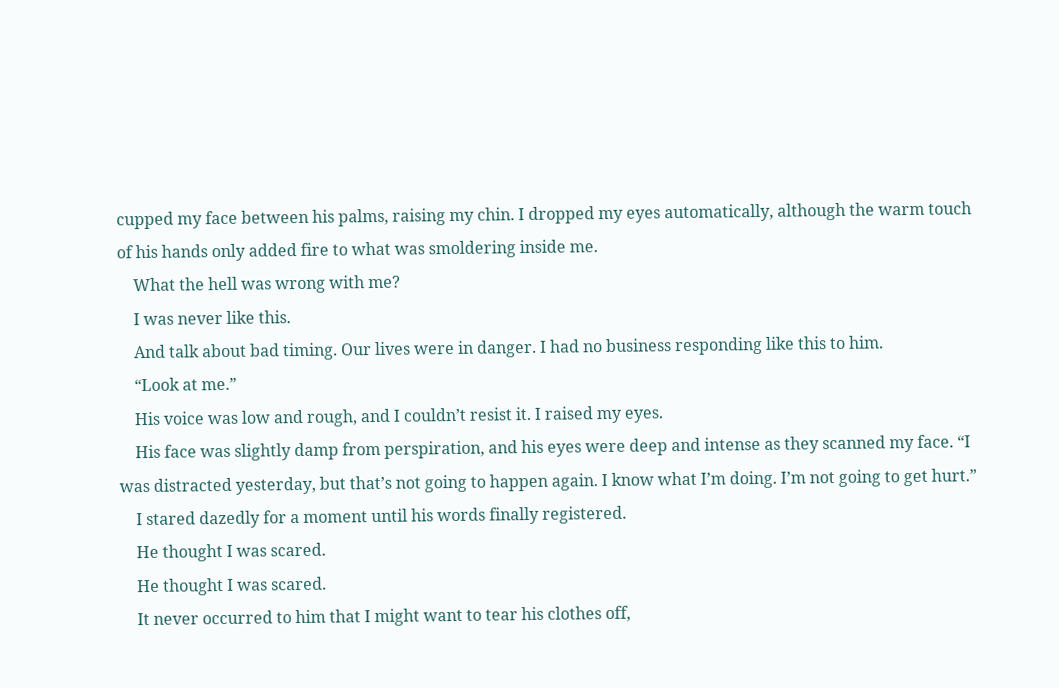cupped my face between his palms, raising my chin. I dropped my eyes automatically, although the warm touch of his hands only added fire to what was smoldering inside me.
    What the hell was wrong with me?
    I was never like this.
    And talk about bad timing. Our lives were in danger. I had no business responding like this to him.
    “Look at me.”
    His voice was low and rough, and I couldn’t resist it. I raised my eyes.
    His face was slightly damp from perspiration, and his eyes were deep and intense as they scanned my face. “I was distracted yesterday, but that’s not going to happen again. I know what I’m doing. I’m not going to get hurt.”
    I stared dazedly for a moment until his words finally registered.
    He thought I was scared.
    He thought I was scared.
    It never occurred to him that I might want to tear his clothes off,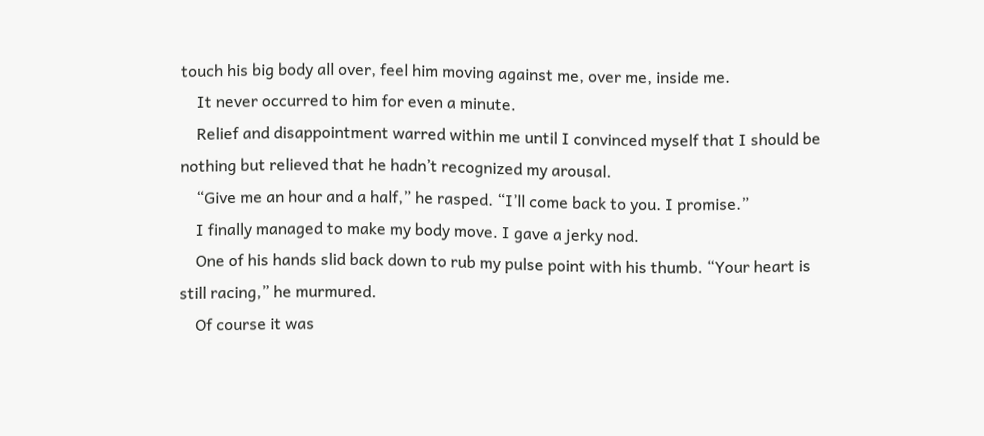touch his big body all over, feel him moving against me, over me, inside me.
    It never occurred to him for even a minute.
    Relief and disappointment warred within me until I convinced myself that I should be nothing but relieved that he hadn’t recognized my arousal.
    “Give me an hour and a half,” he rasped. “I’ll come back to you. I promise.”
    I finally managed to make my body move. I gave a jerky nod.
    One of his hands slid back down to rub my pulse point with his thumb. “Your heart is still racing,” he murmured.
    Of course it was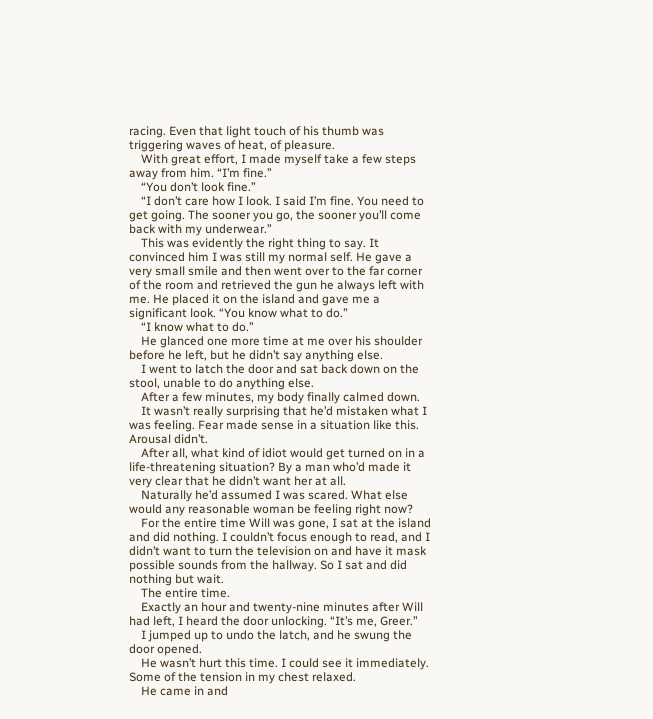racing. Even that light touch of his thumb was triggering waves of heat, of pleasure.
    With great effort, I made myself take a few steps away from him. “I’m fine.”
    “You don’t look fine.”
    “I don’t care how I look. I said I’m fine. You need to get going. The sooner you go, the sooner you’ll come back with my underwear.”
    This was evidently the right thing to say. It convinced him I was still my normal self. He gave a very small smile and then went over to the far corner of the room and retrieved the gun he always left with me. He placed it on the island and gave me a significant look. “You know what to do.”
    “I know what to do.”
    He glanced one more time at me over his shoulder before he left, but he didn’t say anything else.
    I went to latch the door and sat back down on the stool, unable to do anything else.
    After a few minutes, my body finally calmed down.
    It wasn’t really surprising that he’d mistaken what I was feeling. Fear made sense in a situation like this. Arousal didn’t.
    After all, what kind of idiot would get turned on in a life-threatening situation? By a man who’d made it very clear that he didn’t want her at all.
    Naturally he’d assumed I was scared. What else would any reasonable woman be feeling right now?
    For the entire time Will was gone, I sat at the island and did nothing. I couldn’t focus enough to read, and I didn’t want to turn the television on and have it mask possible sounds from the hallway. So I sat and did nothing but wait.
    The entire time.
    Exactly an hour and twenty-nine minutes after Will had left, I heard the door unlocking. “It’s me, Greer.”
    I jumped up to undo the latch, and he swung the door opened.
    He wasn’t hurt this time. I could see it immediately. Some of the tension in my chest relaxed.
    He came in and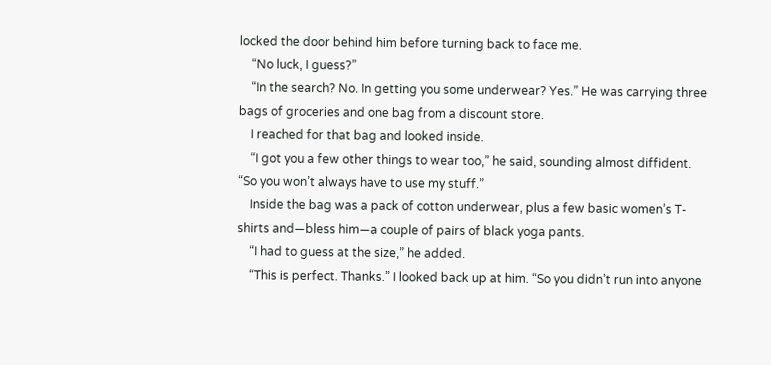locked the door behind him before turning back to face me.
    “No luck, I guess?”
    “In the search? No. In getting you some underwear? Yes.” He was carrying three bags of groceries and one bag from a discount store.
    I reached for that bag and looked inside.
    “I got you a few other things to wear too,” he said, sounding almost diffident. “So you won’t always have to use my stuff.”
    Inside the bag was a pack of cotton underwear, plus a few basic women’s T-shirts and—bless him—a couple of pairs of black yoga pants.
    “I had to guess at the size,” he added.
    “This is perfect. Thanks.” I looked back up at him. “So you didn’t run into anyone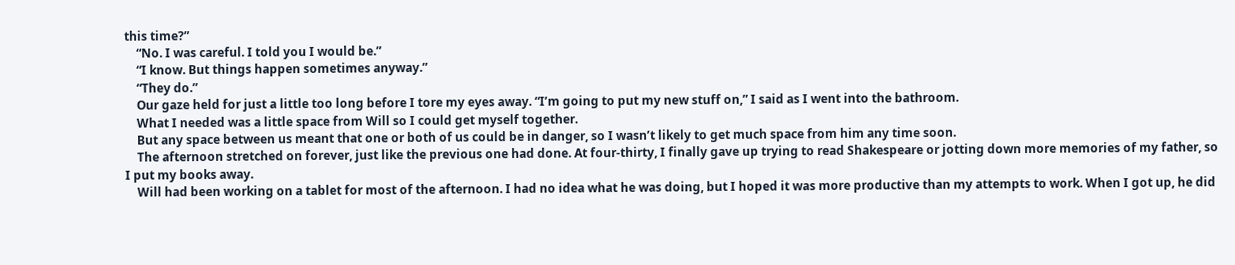this time?”
    “No. I was careful. I told you I would be.”
    “I know. But things happen sometimes anyway.”
    “They do.”
    Our gaze held for just a little too long before I tore my eyes away. “I’m going to put my new stuff on,” I said as I went into the bathroom.
    What I needed was a little space from Will so I could get myself together.
    But any space between us meant that one or both of us could be in danger, so I wasn’t likely to get much space from him any time soon.
    The afternoon stretched on forever, just like the previous one had done. At four-thirty, I finally gave up trying to read Shakespeare or jotting down more memories of my father, so I put my books away.
    Will had been working on a tablet for most of the afternoon. I had no idea what he was doing, but I hoped it was more productive than my attempts to work. When I got up, he did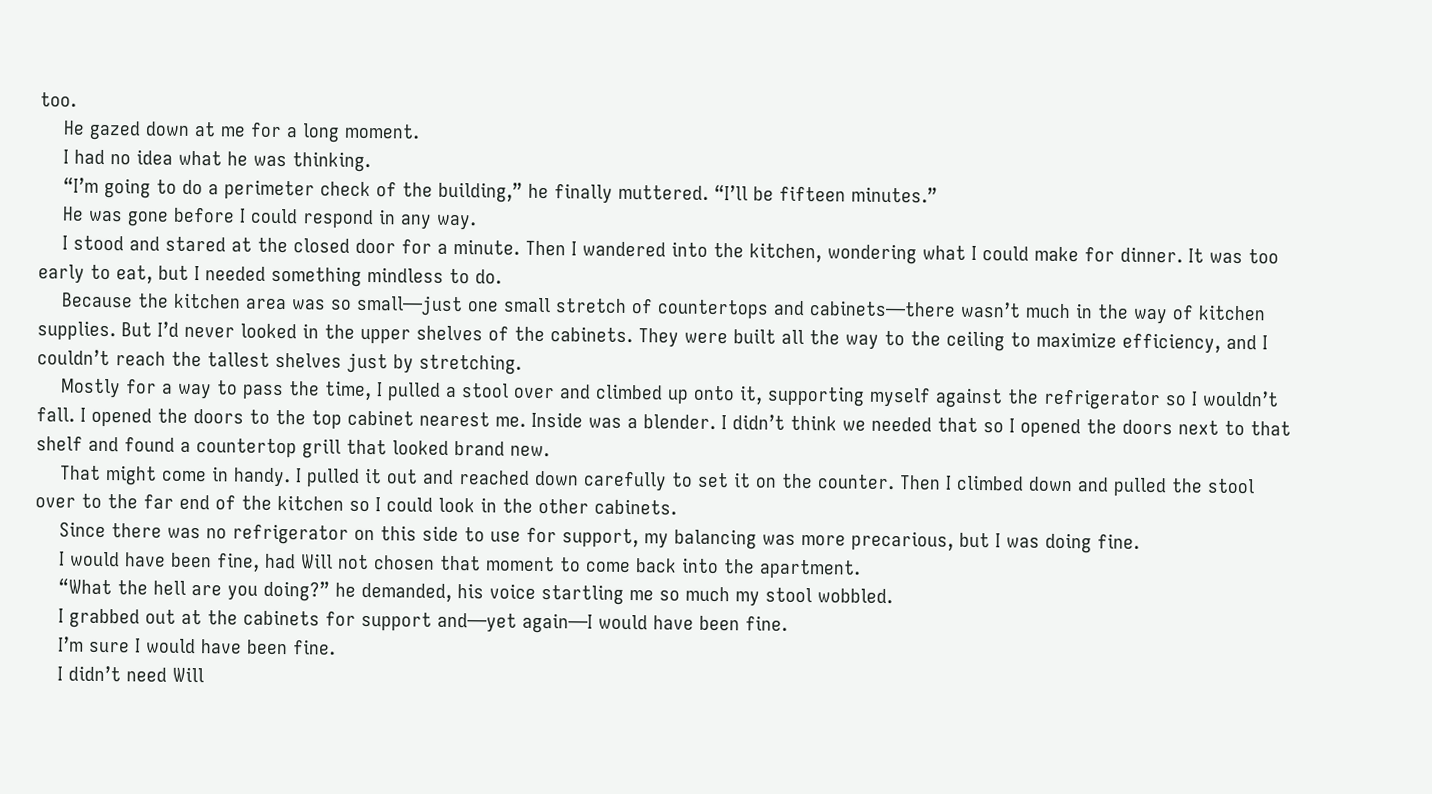too.
    He gazed down at me for a long moment.
    I had no idea what he was thinking.
    “I’m going to do a perimeter check of the building,” he finally muttered. “I’ll be fifteen minutes.”
    He was gone before I could respond in any way.
    I stood and stared at the closed door for a minute. Then I wandered into the kitchen, wondering what I could make for dinner. It was too early to eat, but I needed something mindless to do.
    Because the kitchen area was so small—just one small stretch of countertops and cabinets—there wasn’t much in the way of kitchen supplies. But I’d never looked in the upper shelves of the cabinets. They were built all the way to the ceiling to maximize efficiency, and I couldn’t reach the tallest shelves just by stretching.
    Mostly for a way to pass the time, I pulled a stool over and climbed up onto it, supporting myself against the refrigerator so I wouldn’t fall. I opened the doors to the top cabinet nearest me. Inside was a blender. I didn’t think we needed that so I opened the doors next to that shelf and found a countertop grill that looked brand new.
    That might come in handy. I pulled it out and reached down carefully to set it on the counter. Then I climbed down and pulled the stool over to the far end of the kitchen so I could look in the other cabinets.
    Since there was no refrigerator on this side to use for support, my balancing was more precarious, but I was doing fine.
    I would have been fine, had Will not chosen that moment to come back into the apartment.
    “What the hell are you doing?” he demanded, his voice startling me so much my stool wobbled.
    I grabbed out at the cabinets for support and—yet again—I would have been fine.
    I’m sure I would have been fine.
    I didn’t need Will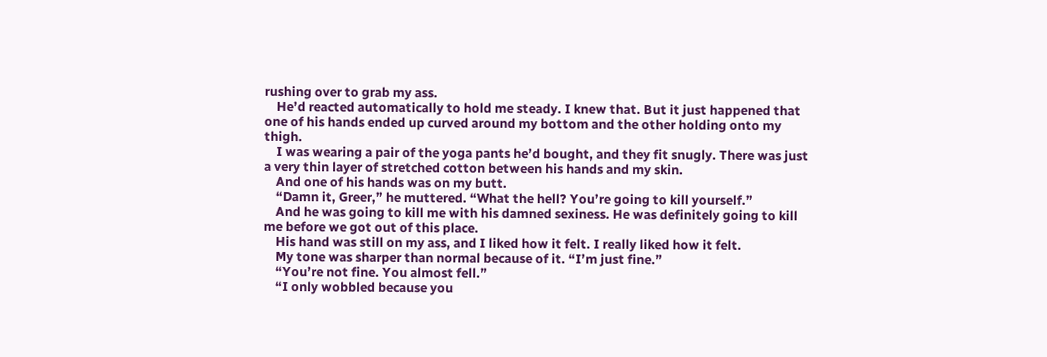rushing over to grab my ass.
    He’d reacted automatically to hold me steady. I knew that. But it just happened that one of his hands ended up curved around my bottom and the other holding onto my thigh.
    I was wearing a pair of the yoga pants he’d bought, and they fit snugly. There was just a very thin layer of stretched cotton between his hands and my skin.
    And one of his hands was on my butt.
    “Damn it, Greer,” he muttered. “What the hell? You’re going to kill yourself.”
    And he was going to kill me with his damned sexiness. He was definitely going to kill me before we got out of this place.
    His hand was still on my ass, and I liked how it felt. I really liked how it felt.
    My tone was sharper than normal because of it. “I’m just fine.”
    “You’re not fine. You almost fell.”
    “I only wobbled because you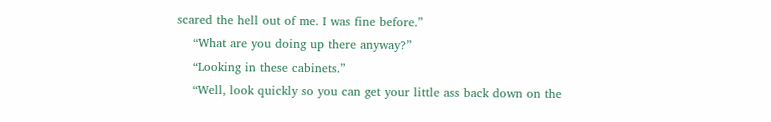scared the hell out of me. I was fine before.”
    “What are you doing up there anyway?”
    “Looking in these cabinets.”
    “Well, look quickly so you can get your little ass back down on the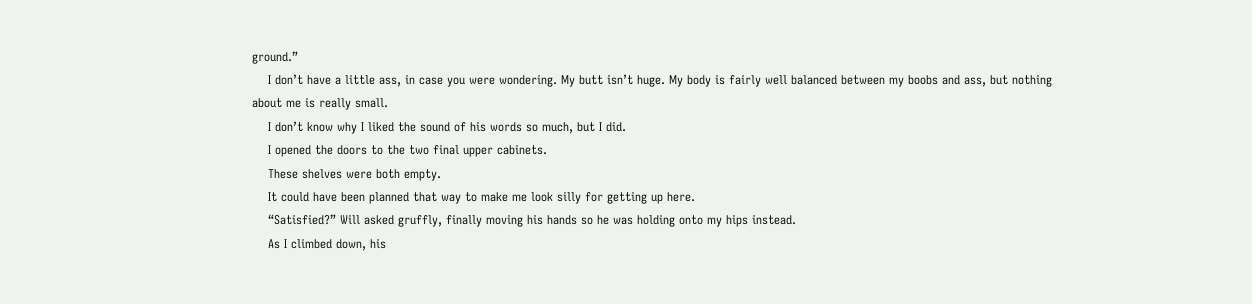ground.”
    I don’t have a little ass, in case you were wondering. My butt isn’t huge. My body is fairly well balanced between my boobs and ass, but nothing about me is really small.
    I don’t know why I liked the sound of his words so much, but I did.
    I opened the doors to the two final upper cabinets.
    These shelves were both empty.
    It could have been planned that way to make me look silly for getting up here.
    “Satisfied?” Will asked gruffly, finally moving his hands so he was holding onto my hips instead.
    As I climbed down, his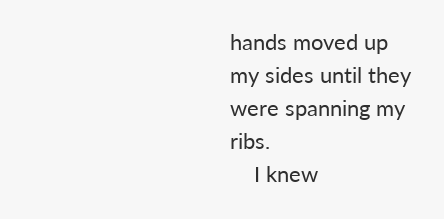hands moved up my sides until they were spanning my ribs.
    I knew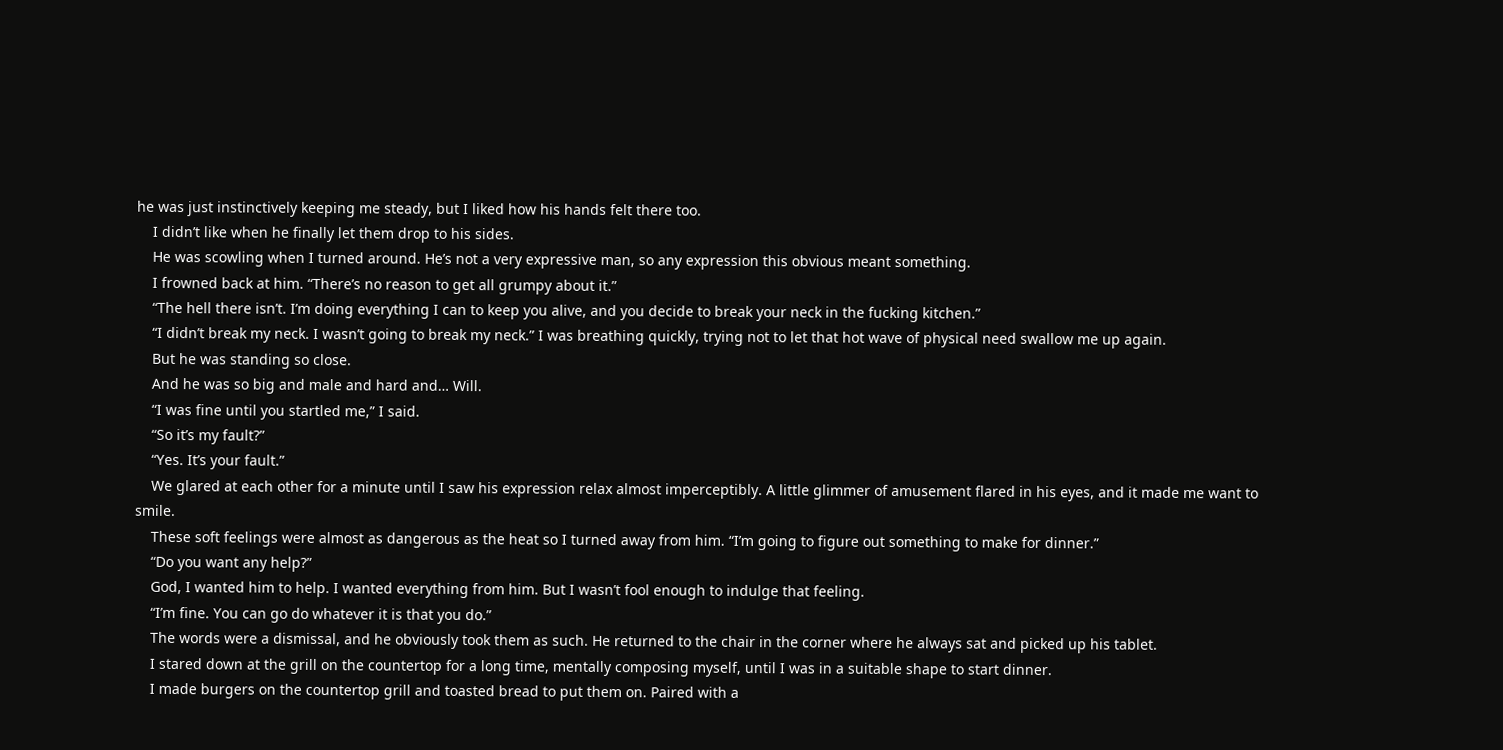he was just instinctively keeping me steady, but I liked how his hands felt there too.
    I didn’t like when he finally let them drop to his sides.
    He was scowling when I turned around. He’s not a very expressive man, so any expression this obvious meant something.
    I frowned back at him. “There’s no reason to get all grumpy about it.”
    “The hell there isn’t. I’m doing everything I can to keep you alive, and you decide to break your neck in the fucking kitchen.”
    “I didn’t break my neck. I wasn’t going to break my neck.” I was breathing quickly, trying not to let that hot wave of physical need swallow me up again.
    But he was standing so close.
    And he was so big and male and hard and… Will.
    “I was fine until you startled me,” I said.
    “So it’s my fault?”
    “Yes. It’s your fault.”
    We glared at each other for a minute until I saw his expression relax almost imperceptibly. A little glimmer of amusement flared in his eyes, and it made me want to smile.
    These soft feelings were almost as dangerous as the heat so I turned away from him. “I’m going to figure out something to make for dinner.”
    “Do you want any help?”
    God, I wanted him to help. I wanted everything from him. But I wasn’t fool enough to indulge that feeling.
    “I’m fine. You can go do whatever it is that you do.”
    The words were a dismissal, and he obviously took them as such. He returned to the chair in the corner where he always sat and picked up his tablet.
    I stared down at the grill on the countertop for a long time, mentally composing myself, until I was in a suitable shape to start dinner.
    I made burgers on the countertop grill and toasted bread to put them on. Paired with a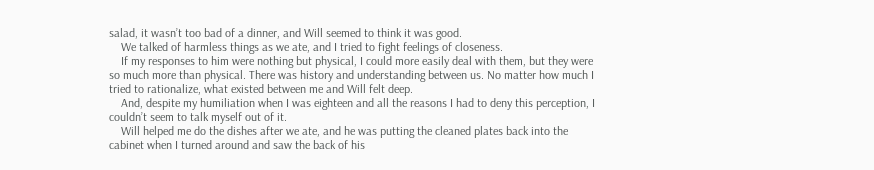salad, it wasn’t too bad of a dinner, and Will seemed to think it was good.
    We talked of harmless things as we ate, and I tried to fight feelings of closeness.
    If my responses to him were nothing but physical, I could more easily deal with them, but they were so much more than physical. There was history and understanding between us. No matter how much I tried to rationalize, what existed between me and Will felt deep.
    And, despite my humiliation when I was eighteen and all the reasons I had to deny this perception, I couldn’t seem to talk myself out of it.
    Will helped me do the dishes after we ate, and he was putting the cleaned plates back into the cabinet when I turned around and saw the back of his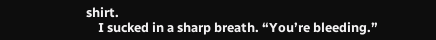shirt.
    I sucked in a sharp breath. “You’re bleeding.”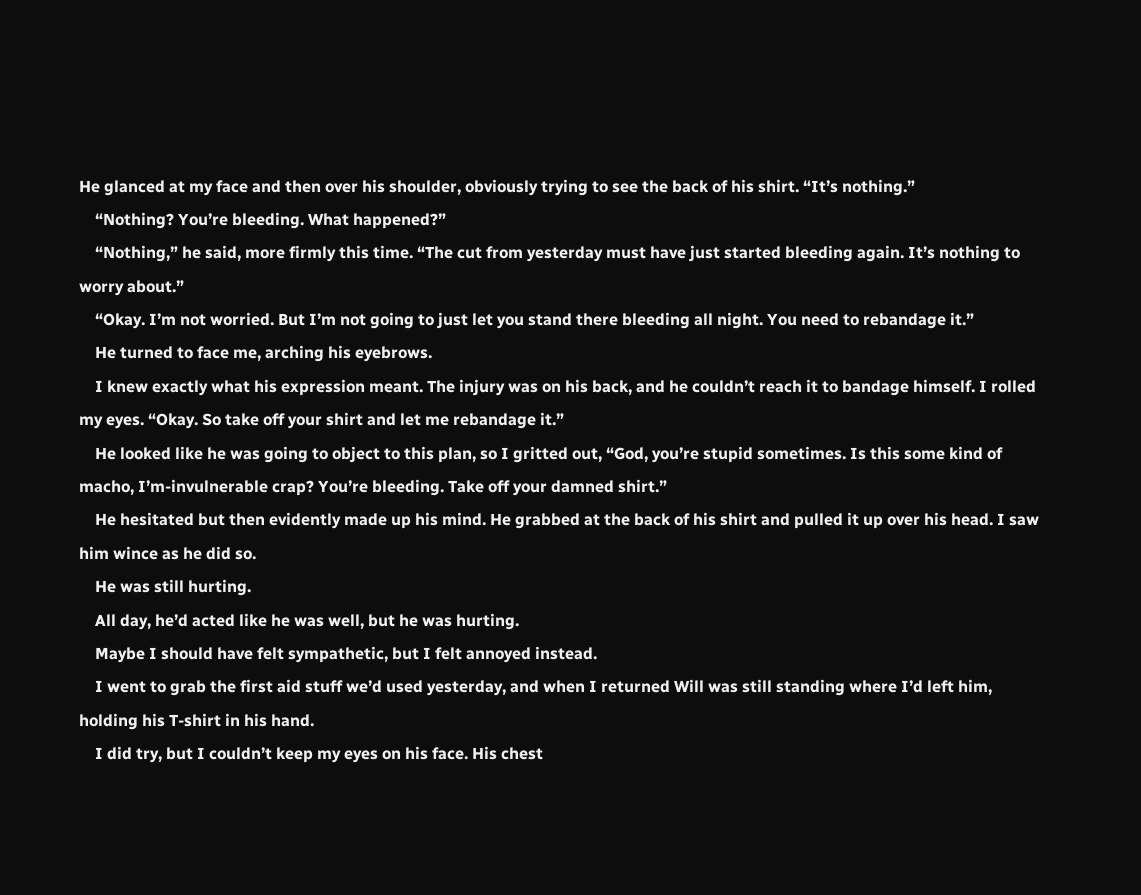He glanced at my face and then over his shoulder, obviously trying to see the back of his shirt. “It’s nothing.”
    “Nothing? You’re bleeding. What happened?”
    “Nothing,” he said, more firmly this time. “The cut from yesterday must have just started bleeding again. It’s nothing to worry about.”
    “Okay. I’m not worried. But I’m not going to just let you stand there bleeding all night. You need to rebandage it.”
    He turned to face me, arching his eyebrows.
    I knew exactly what his expression meant. The injury was on his back, and he couldn’t reach it to bandage himself. I rolled my eyes. “Okay. So take off your shirt and let me rebandage it.”
    He looked like he was going to object to this plan, so I gritted out, “God, you’re stupid sometimes. Is this some kind of macho, I’m-invulnerable crap? You’re bleeding. Take off your damned shirt.”
    He hesitated but then evidently made up his mind. He grabbed at the back of his shirt and pulled it up over his head. I saw him wince as he did so.
    He was still hurting.
    All day, he’d acted like he was well, but he was hurting.
    Maybe I should have felt sympathetic, but I felt annoyed instead.
    I went to grab the first aid stuff we’d used yesterday, and when I returned Will was still standing where I’d left him, holding his T-shirt in his hand.
    I did try, but I couldn’t keep my eyes on his face. His chest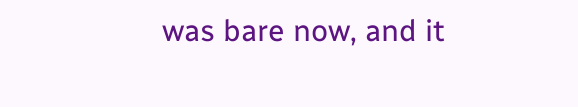was bare now, and it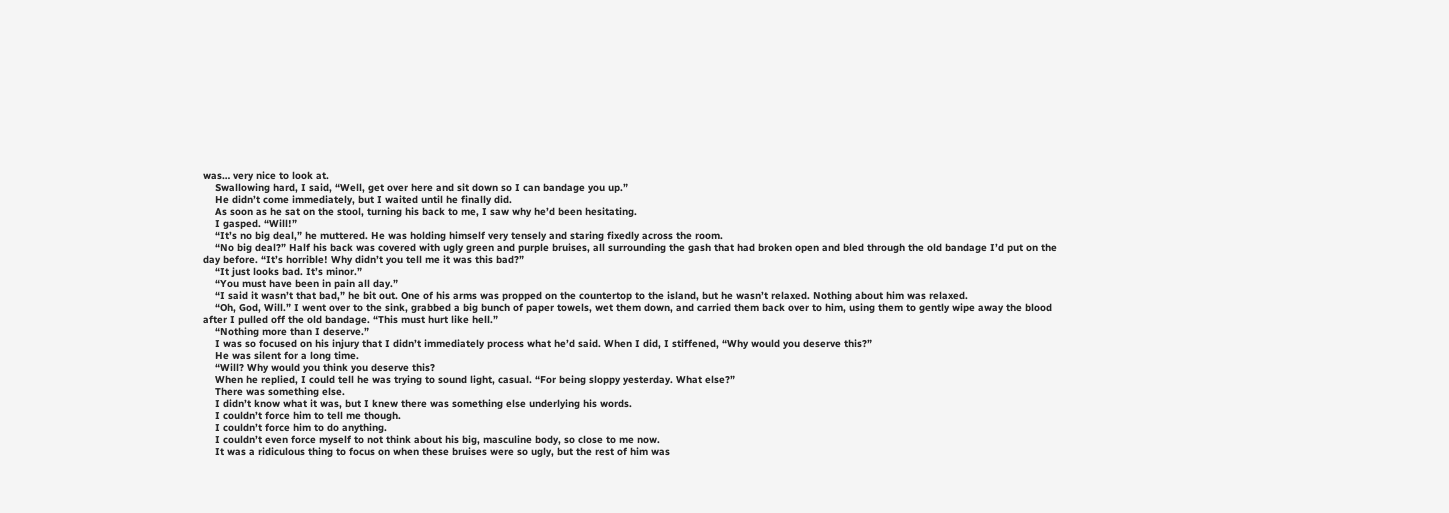was… very nice to look at.
    Swallowing hard, I said, “Well, get over here and sit down so I can bandage you up.”
    He didn’t come immediately, but I waited until he finally did.
    As soon as he sat on the stool, turning his back to me, I saw why he’d been hesitating.
    I gasped. “Will!”
    “It’s no big deal,” he muttered. He was holding himself very tensely and staring fixedly across the room.
    “No big deal?” Half his back was covered with ugly green and purple bruises, all surrounding the gash that had broken open and bled through the old bandage I’d put on the day before. “It’s horrible! Why didn’t you tell me it was this bad?”
    “It just looks bad. It’s minor.”
    “You must have been in pain all day.”
    “I said it wasn’t that bad,” he bit out. One of his arms was propped on the countertop to the island, but he wasn’t relaxed. Nothing about him was relaxed.
    “Oh, God, Will.” I went over to the sink, grabbed a big bunch of paper towels, wet them down, and carried them back over to him, using them to gently wipe away the blood after I pulled off the old bandage. “This must hurt like hell.”
    “Nothing more than I deserve.”
    I was so focused on his injury that I didn’t immediately process what he’d said. When I did, I stiffened, “Why would you deserve this?”
    He was silent for a long time.
    “Will? Why would you think you deserve this?
    When he replied, I could tell he was trying to sound light, casual. “For being sloppy yesterday. What else?”
    There was something else.
    I didn’t know what it was, but I knew there was something else underlying his words.
    I couldn’t force him to tell me though.
    I couldn’t force him to do anything.
    I couldn’t even force myself to not think about his big, masculine body, so close to me now.
    It was a ridiculous thing to focus on when these bruises were so ugly, but the rest of him was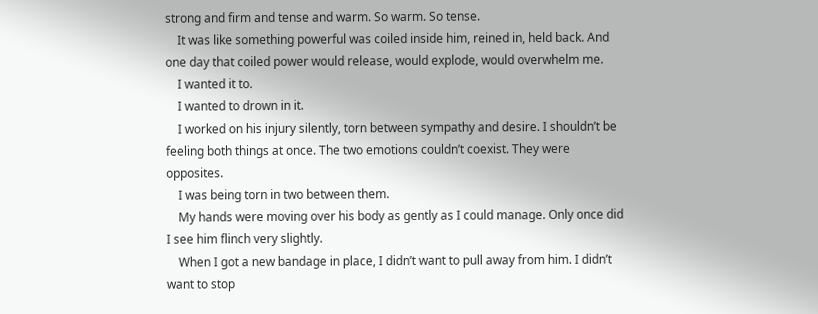strong and firm and tense and warm. So warm. So tense.
    It was like something powerful was coiled inside him, reined in, held back. And one day that coiled power would release, would explode, would overwhelm me.
    I wanted it to.
    I wanted to drown in it.
    I worked on his injury silently, torn between sympathy and desire. I shouldn’t be feeling both things at once. The two emotions couldn’t coexist. They were opposites.
    I was being torn in two between them.
    My hands were moving over his body as gently as I could manage. Only once did I see him flinch very slightly.
    When I got a new bandage in place, I didn’t want to pull away from him. I didn’t want to stop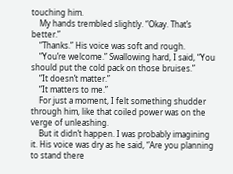touching him.
    My hands trembled slightly. “Okay. That’s better.”
    “Thanks.” His voice was soft and rough.
    “You’re welcome.” Swallowing hard, I said, “You should put the cold pack on those bruises.”
    “It doesn’t matter.”
    “It matters to me.”
    For just a moment, I felt something shudder through him, like that coiled power was on the verge of unleashing.
    But it didn’t happen. I was probably imagining it. His voice was dry as he said, “Are you planning to stand there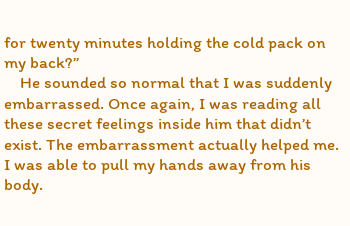for twenty minutes holding the cold pack on my back?”
    He sounded so normal that I was suddenly embarrassed. Once again, I was reading all these secret feelings inside him that didn’t exist. The embarrassment actually helped me. I was able to pull my hands away from his body.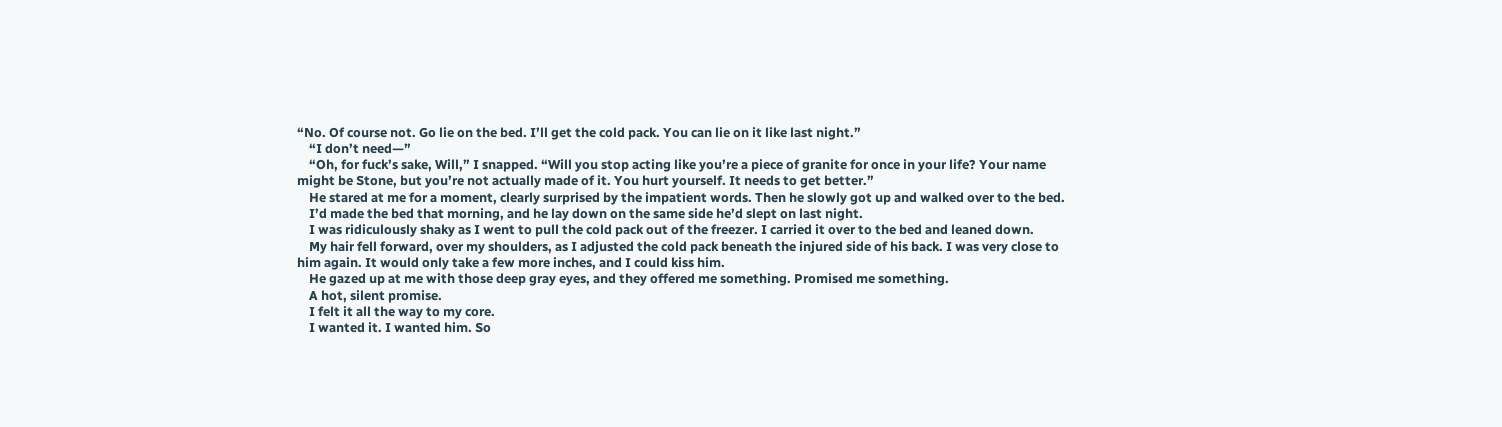“No. Of course not. Go lie on the bed. I’ll get the cold pack. You can lie on it like last night.”
    “I don’t need—”
    “Oh, for fuck’s sake, Will,” I snapped. “Will you stop acting like you’re a piece of granite for once in your life? Your name might be Stone, but you’re not actually made of it. You hurt yourself. It needs to get better.”
    He stared at me for a moment, clearly surprised by the impatient words. Then he slowly got up and walked over to the bed.
    I’d made the bed that morning, and he lay down on the same side he’d slept on last night.
    I was ridiculously shaky as I went to pull the cold pack out of the freezer. I carried it over to the bed and leaned down.
    My hair fell forward, over my shoulders, as I adjusted the cold pack beneath the injured side of his back. I was very close to him again. It would only take a few more inches, and I could kiss him.
    He gazed up at me with those deep gray eyes, and they offered me something. Promised me something.
    A hot, silent promise.
    I felt it all the way to my core.
    I wanted it. I wanted him. So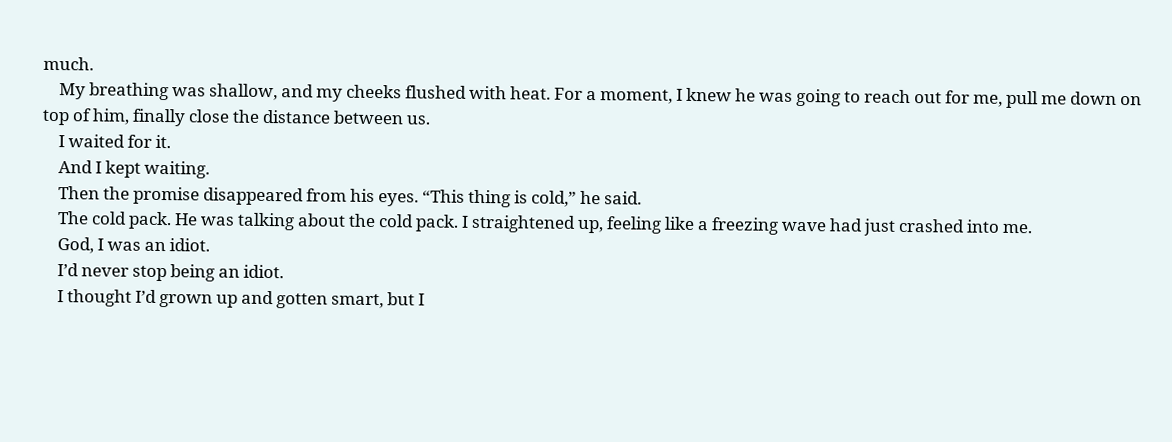much.
    My breathing was shallow, and my cheeks flushed with heat. For a moment, I knew he was going to reach out for me, pull me down on top of him, finally close the distance between us.
    I waited for it.
    And I kept waiting.
    Then the promise disappeared from his eyes. “This thing is cold,” he said.
    The cold pack. He was talking about the cold pack. I straightened up, feeling like a freezing wave had just crashed into me.
    God, I was an idiot.
    I’d never stop being an idiot.
    I thought I’d grown up and gotten smart, but I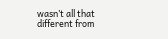wasn’t all that different from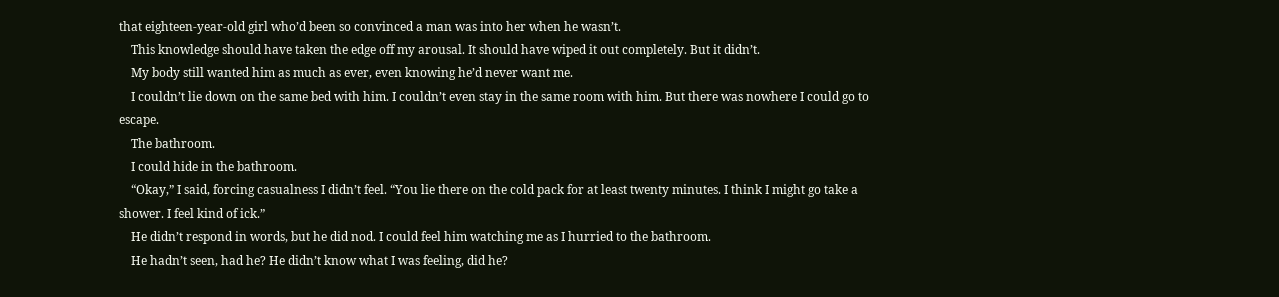that eighteen-year-old girl who’d been so convinced a man was into her when he wasn’t.
    This knowledge should have taken the edge off my arousal. It should have wiped it out completely. But it didn’t.
    My body still wanted him as much as ever, even knowing he’d never want me.
    I couldn’t lie down on the same bed with him. I couldn’t even stay in the same room with him. But there was nowhere I could go to escape.
    The bathroom.
    I could hide in the bathroom.
    “Okay,” I said, forcing casualness I didn’t feel. “You lie there on the cold pack for at least twenty minutes. I think I might go take a shower. I feel kind of ick.”
    He didn’t respond in words, but he did nod. I could feel him watching me as I hurried to the bathroom.
    He hadn’t seen, had he? He didn’t know what I was feeling, did he?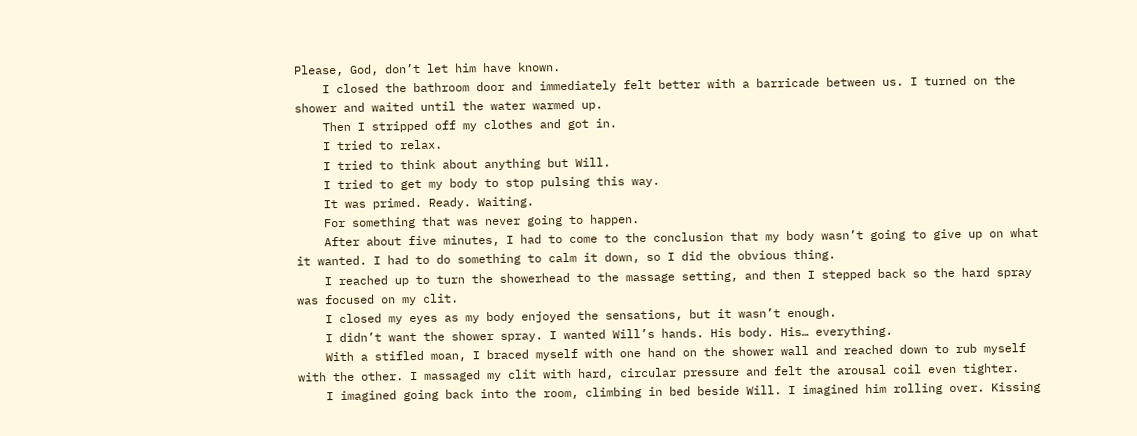Please, God, don’t let him have known.
    I closed the bathroom door and immediately felt better with a barricade between us. I turned on the shower and waited until the water warmed up.
    Then I stripped off my clothes and got in.
    I tried to relax.
    I tried to think about anything but Will.
    I tried to get my body to stop pulsing this way.
    It was primed. Ready. Waiting.
    For something that was never going to happen.
    After about five minutes, I had to come to the conclusion that my body wasn’t going to give up on what it wanted. I had to do something to calm it down, so I did the obvious thing.
    I reached up to turn the showerhead to the massage setting, and then I stepped back so the hard spray was focused on my clit.
    I closed my eyes as my body enjoyed the sensations, but it wasn’t enough.
    I didn’t want the shower spray. I wanted Will’s hands. His body. His… everything.
    With a stifled moan, I braced myself with one hand on the shower wall and reached down to rub myself with the other. I massaged my clit with hard, circular pressure and felt the arousal coil even tighter.
    I imagined going back into the room, climbing in bed beside Will. I imagined him rolling over. Kissing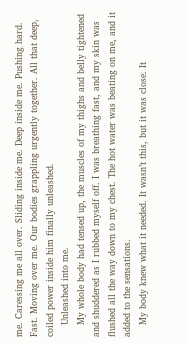me. Caressing me all over. Sliding inside me. Deep inside me. Pushing hard. Fast. Moving over me. Our bodies grappling urgently together. All that deep, coiled power inside him finally unleashed.
    Unleashed into me.
    My whole body had tensed up, the muscles of my thighs and belly tightened and shuddered as I rubbed myself off. I was breathing fast, and my skin was flushed all the way down to my chest. The hot water was beating on me, and it added to the sensations.
    My body knew what it needed. It wasn’t this, but it was close. It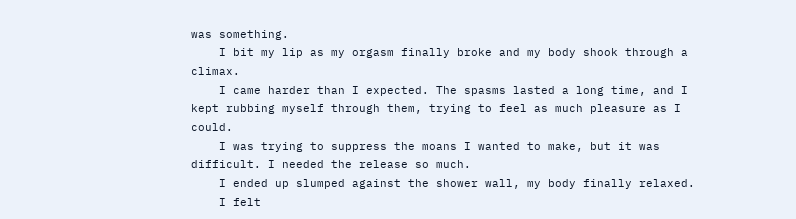was something.
    I bit my lip as my orgasm finally broke and my body shook through a climax.
    I came harder than I expected. The spasms lasted a long time, and I kept rubbing myself through them, trying to feel as much pleasure as I could.
    I was trying to suppress the moans I wanted to make, but it was difficult. I needed the release so much.
    I ended up slumped against the shower wall, my body finally relaxed.
    I felt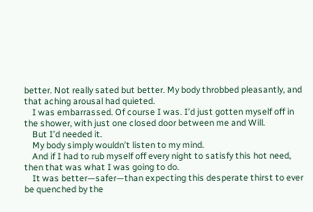better. Not really sated but better. My body throbbed pleasantly, and that aching arousal had quieted.
    I was embarrassed. Of course I was. I’d just gotten myself off in the shower, with just one closed door between me and Will.
    But I’d needed it.
    My body simply wouldn’t listen to my mind.
    And if I had to rub myself off every night to satisfy this hot need, then that was what I was going to do.
    It was better—safer—than expecting this desperate thirst to ever be quenched by the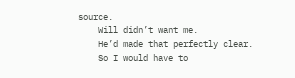source.
    Will didn’t want me.
    He’d made that perfectly clear.
    So I would have to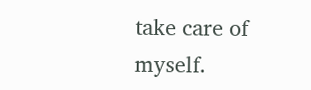take care of myself.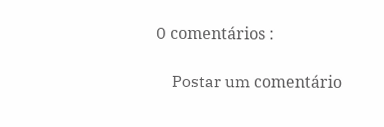0 comentários :

    Postar um comentário